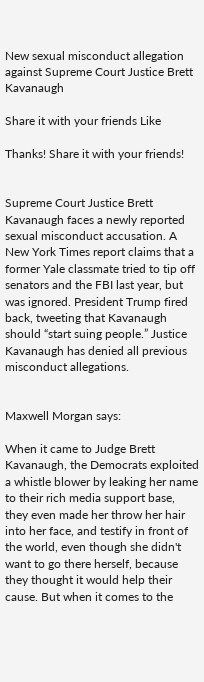New sexual misconduct allegation against Supreme Court Justice Brett Kavanaugh

Share it with your friends Like

Thanks! Share it with your friends!


Supreme Court Justice Brett Kavanaugh faces a newly reported sexual misconduct accusation. A New York Times report claims that a former Yale classmate tried to tip off senators and the FBI last year, but was ignored. President Trump fired back, tweeting that Kavanaugh should “start suing people.” Justice Kavanaugh has denied all previous misconduct allegations.


Maxwell Morgan says:

When it came to Judge Brett Kavanaugh, the Democrats exploited a whistle blower by leaking her name to their rich media support base, they even made her throw her hair into her face, and testify in front of the world, even though she didn't want to go there herself, because they thought it would help their cause. But when it comes to the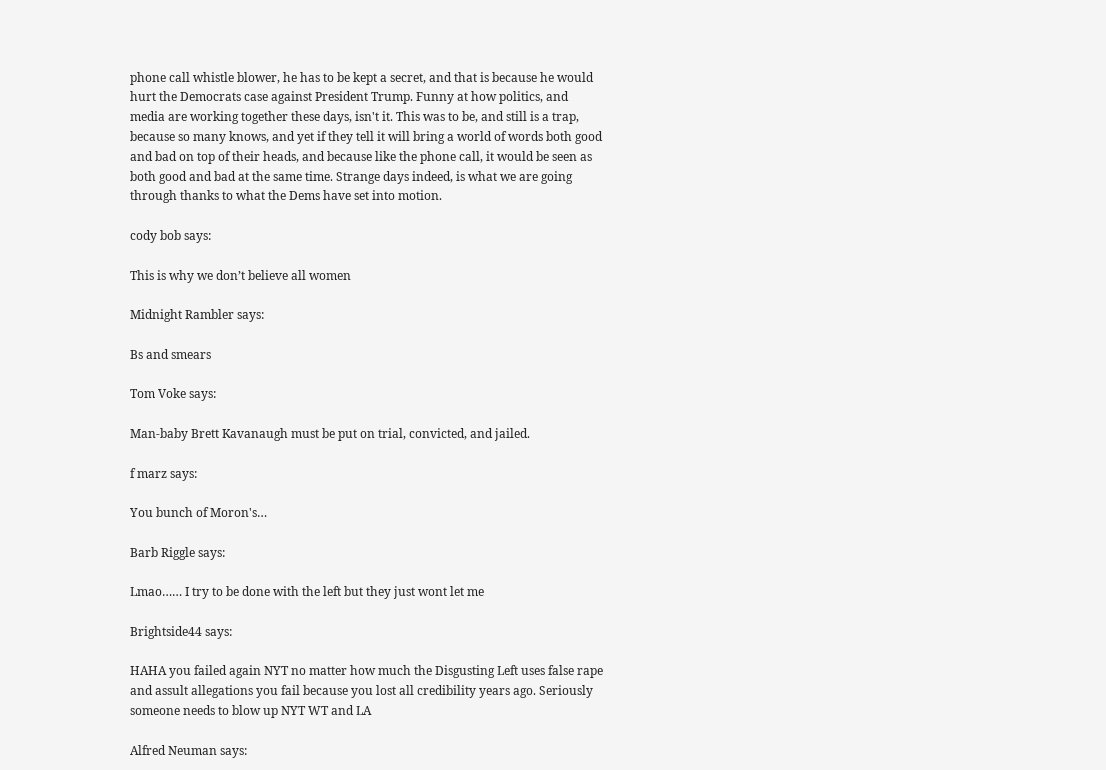phone call whistle blower, he has to be kept a secret, and that is because he would hurt the Democrats case against President Trump. Funny at how politics, and media are working together these days, isn't it. This was to be, and still is a trap, because so many knows, and yet if they tell it will bring a world of words both good and bad on top of their heads, and because like the phone call, it would be seen as both good and bad at the same time. Strange days indeed, is what we are going through thanks to what the Dems have set into motion.

cody bob says:

This is why we don’t believe all women

Midnight Rambler says:

Bs and smears

Tom Voke says:

Man-baby Brett Kavanaugh must be put on trial, convicted, and jailed.

f marz says:

You bunch of Moron's…

Barb Riggle says:

Lmao…… I try to be done with the left but they just wont let me

Brightside44 says:

HAHA you failed again NYT no matter how much the Disgusting Left uses false rape and assult allegations you fail because you lost all credibility years ago. Seriously someone needs to blow up NYT WT and LA

Alfred Neuman says: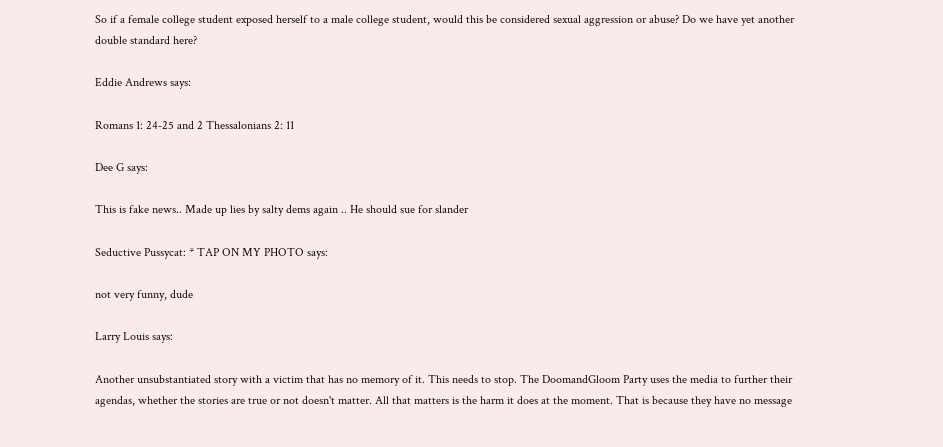So if a female college student exposed herself to a male college student, would this be considered sexual aggression or abuse? Do we have yet another double standard here?

Eddie Andrews says:

Romans 1: 24-25 and 2 Thessalonians 2: 11

Dee G says:

This is fake news.. Made up lies by salty dems again .. He should sue for slander

Seductive Pussycat: * TAP ON MY PHOTO says:

not very funny, dude

Larry Louis says:

Another unsubstantiated story with a victim that has no memory of it. This needs to stop. The DoomandGloom Party uses the media to further their agendas, whether the stories are true or not doesn't matter. All that matters is the harm it does at the moment. That is because they have no message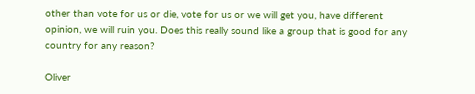other than vote for us or die, vote for us or we will get you, have different opinion, we will ruin you. Does this really sound like a group that is good for any country for any reason?

Oliver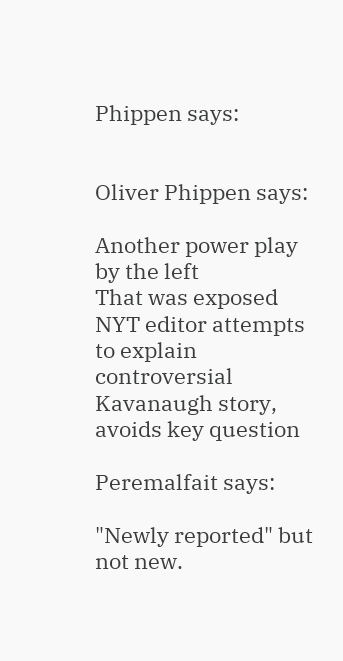Phippen says:


Oliver Phippen says:

Another power play by the left
That was exposed
NYT editor attempts to explain controversial Kavanaugh story, avoids key question

Peremalfait says:

"Newly reported" but not new.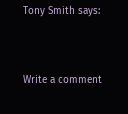Tony Smith says:


Write a comment